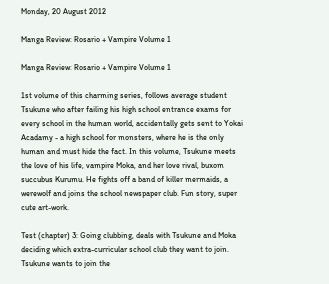Monday, 20 August 2012

Manga Review: Rosario + Vampire Volume 1

Manga Review: Rosario + Vampire Volume 1

1st volume of this charming series, follows average student Tsukune who after failing his high school entrance exams for every school in the human world, accidentally gets sent to Yokai Acadamy - a high school for monsters, where he is the only human and must hide the fact. In this volume, Tsukune meets the love of his life, vampire Moka, and her love rival, buxom succubus Kurumu. He fights off a band of killer mermaids, a werewolf and joins the school newspaper club. Fun story, super cute art-work.

Test (chapter) 3: Going clubbing, deals with Tsukune and Moka deciding which extra-curricular school club they want to join. Tsukune wants to join the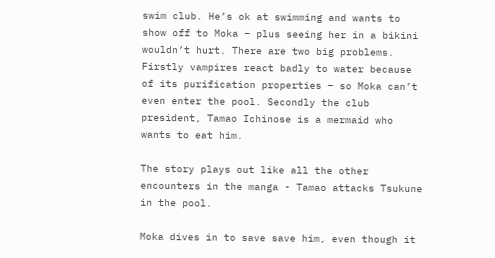swim club. He’s ok at swimming and wants to show off to Moka – plus seeing her in a bikini wouldn’t hurt. There are two big problems. Firstly vampires react badly to water because of its purification properties – so Moka can’t even enter the pool. Secondly the club president, Tamao Ichinose is a mermaid who wants to eat him.

The story plays out like all the other encounters in the manga - Tamao attacks Tsukune in the pool.

Moka dives in to save save him, even though it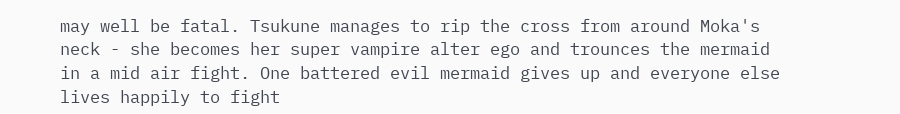may well be fatal. Tsukune manages to rip the cross from around Moka's neck - she becomes her super vampire alter ego and trounces the mermaid in a mid air fight. One battered evil mermaid gives up and everyone else lives happily to fight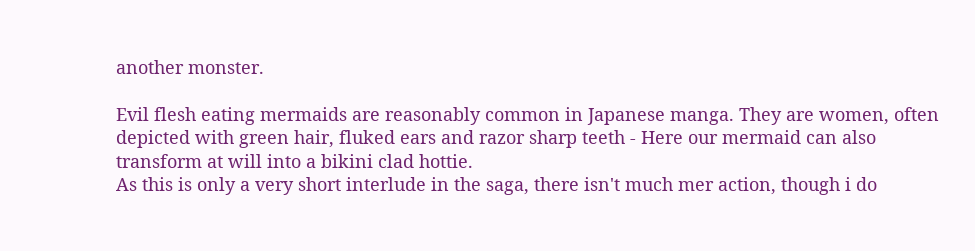another monster.

Evil flesh eating mermaids are reasonably common in Japanese manga. They are women, often depicted with green hair, fluked ears and razor sharp teeth - Here our mermaid can also transform at will into a bikini clad hottie.
As this is only a very short interlude in the saga, there isn't much mer action, though i do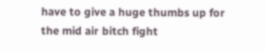have to give a huge thumbs up for the mid air bitch fight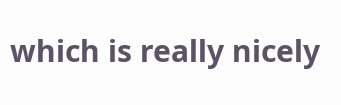which is really nicely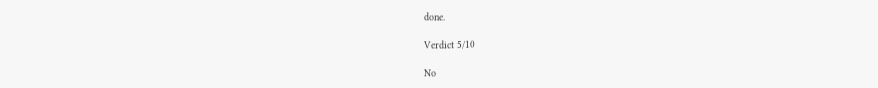done.

Verdict 5/10

No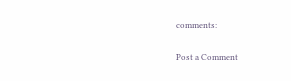comments:

Post a Comment